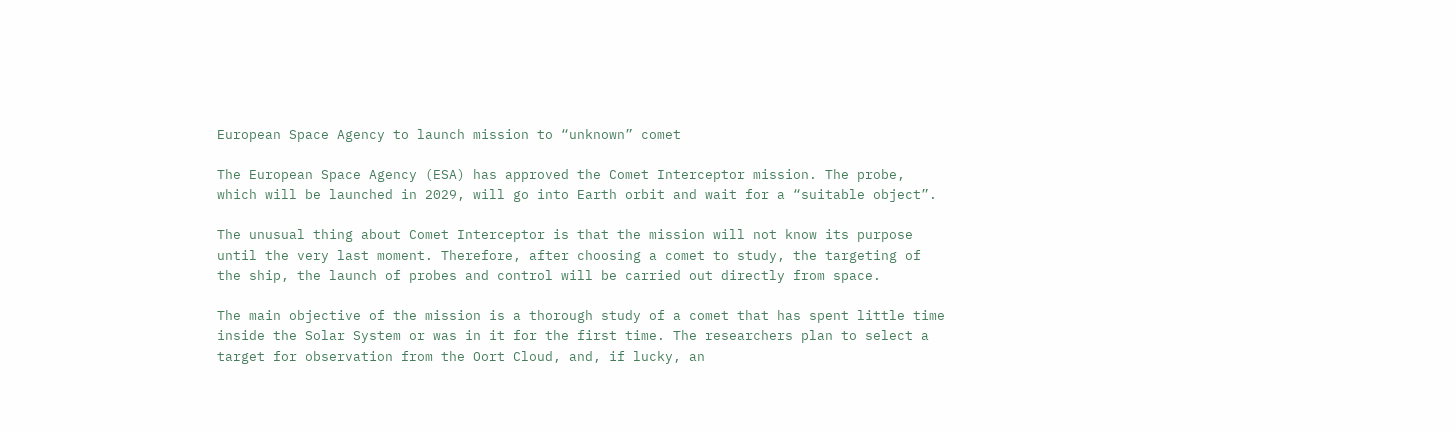European Space Agency to launch mission to “unknown” comet

The European Space Agency (ESA) has approved the Comet Interceptor mission. The probe, which will be launched in 2029, will go into Earth orbit and wait for a “suitable object”.

The unusual thing about Comet Interceptor is that the mission will not know its purpose until the very last moment. Therefore, after choosing a comet to study, the targeting of the ship, the launch of probes and control will be carried out directly from space.

The main objective of the mission is a thorough study of a comet that has spent little time inside the Solar System or was in it for the first time. The researchers plan to select a target for observation from the Oort Cloud, and, if lucky, an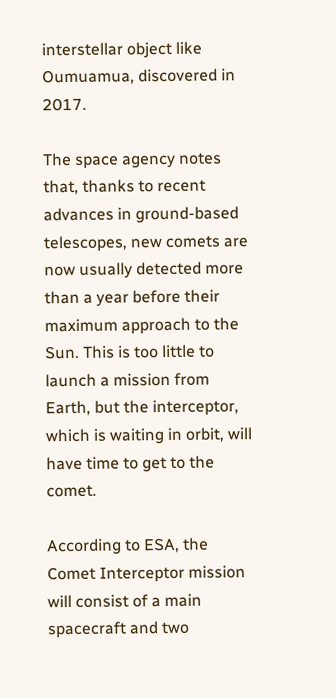interstellar object like Oumuamua, discovered in 2017.

The space agency notes that, thanks to recent advances in ground-based telescopes, new comets are now usually detected more than a year before their maximum approach to the Sun. This is too little to launch a mission from Earth, but the interceptor, which is waiting in orbit, will have time to get to the comet.

According to ESA, the Comet Interceptor mission will consist of a main spacecraft and two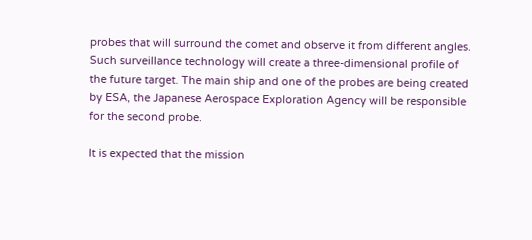probes that will surround the comet and observe it from different angles. Such surveillance technology will create a three-dimensional profile of the future target. The main ship and one of the probes are being created by ESA, the Japanese Aerospace Exploration Agency will be responsible for the second probe.

It is expected that the mission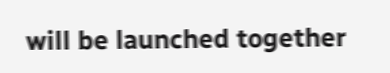will be launched together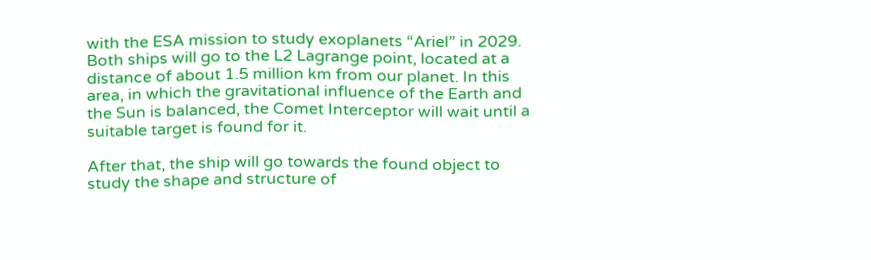with the ESA mission to study exoplanets “Ariel” in 2029. Both ships will go to the L2 Lagrange point, located at a distance of about 1.5 million km from our planet. In this area, in which the gravitational influence of the Earth and the Sun is balanced, the Comet Interceptor will wait until a suitable target is found for it.

After that, the ship will go towards the found object to study the shape and structure of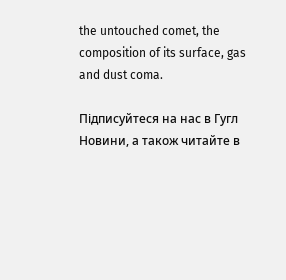the untouched comet, the composition of its surface, gas and dust coma.

Підписуйтеся на нас в Гугл Новини, а також читайте в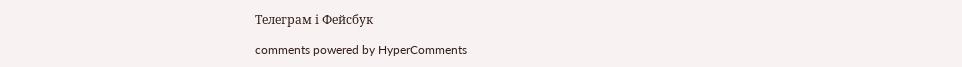Телеграм і Фейсбук

comments powered by HyperComments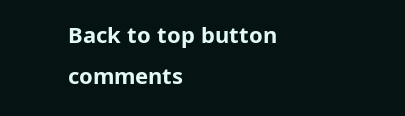Back to top button
comments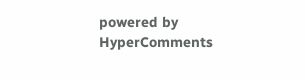powered by HyperComments